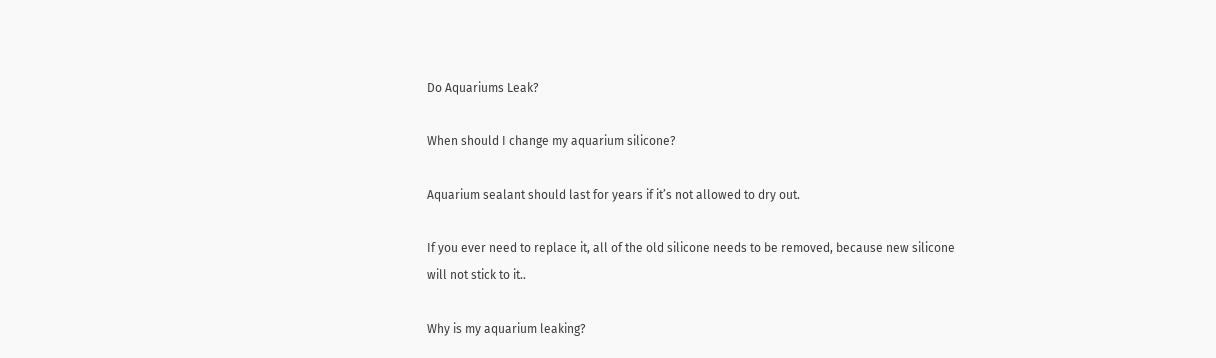Do Aquariums Leak?

When should I change my aquarium silicone?

Aquarium sealant should last for years if it’s not allowed to dry out.

If you ever need to replace it, all of the old silicone needs to be removed, because new silicone will not stick to it..

Why is my aquarium leaking?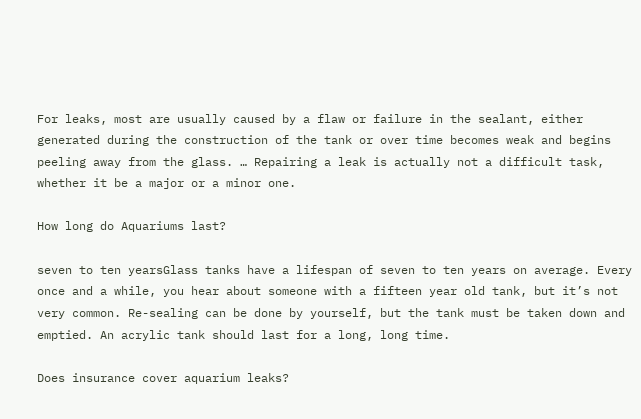For leaks, most are usually caused by a flaw or failure in the sealant, either generated during the construction of the tank or over time becomes weak and begins peeling away from the glass. … Repairing a leak is actually not a difficult task, whether it be a major or a minor one.

How long do Aquariums last?

seven to ten yearsGlass tanks have a lifespan of seven to ten years on average. Every once and a while, you hear about someone with a fifteen year old tank, but it’s not very common. Re-sealing can be done by yourself, but the tank must be taken down and emptied. An acrylic tank should last for a long, long time.

Does insurance cover aquarium leaks?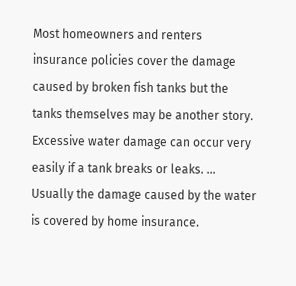Most homeowners and renters insurance policies cover the damage caused by broken fish tanks but the tanks themselves may be another story. Excessive water damage can occur very easily if a tank breaks or leaks. … Usually the damage caused by the water is covered by home insurance.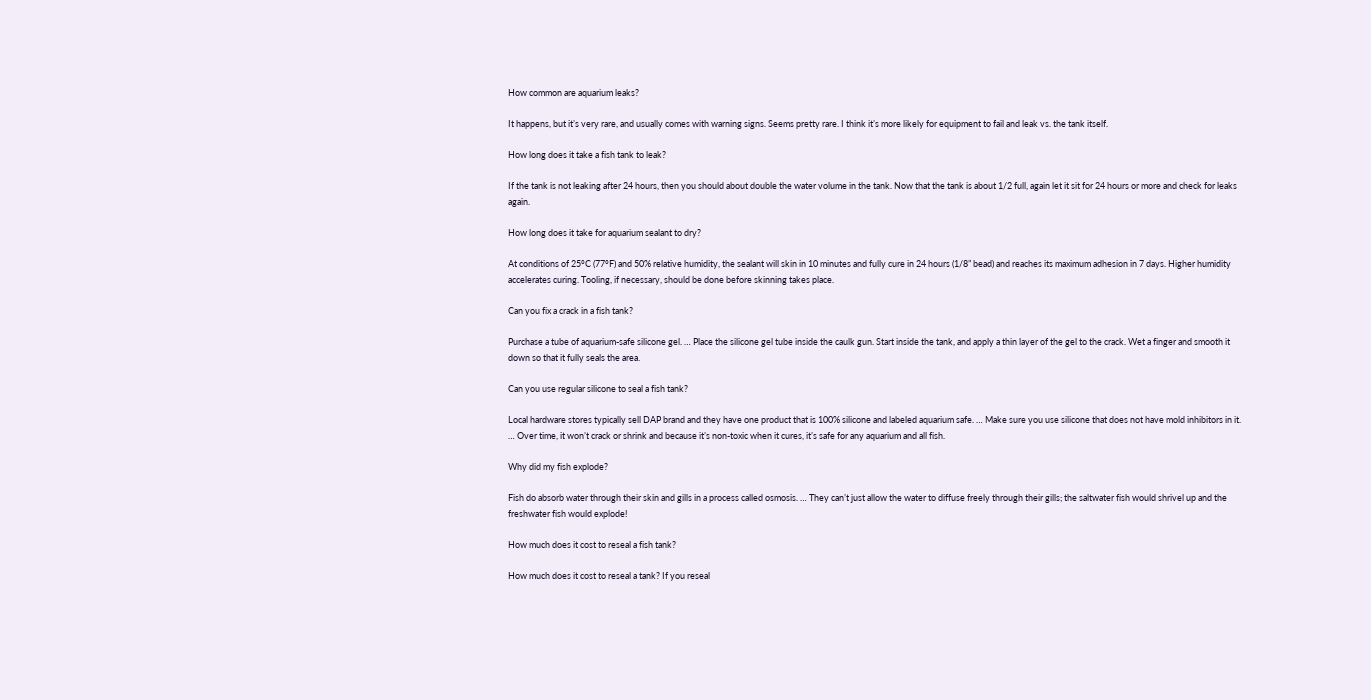How common are aquarium leaks?

It happens, but it’s very rare, and usually comes with warning signs. Seems pretty rare. I think it’s more likely for equipment to fail and leak vs. the tank itself.

How long does it take a fish tank to leak?

If the tank is not leaking after 24 hours, then you should about double the water volume in the tank. Now that the tank is about 1/2 full, again let it sit for 24 hours or more and check for leaks again.

How long does it take for aquarium sealant to dry?

At conditions of 25°C (77°F) and 50% relative humidity, the sealant will skin in 10 minutes and fully cure in 24 hours (1/8” bead) and reaches its maximum adhesion in 7 days. Higher humidity accelerates curing. Tooling, if necessary, should be done before skinning takes place.

Can you fix a crack in a fish tank?

Purchase a tube of aquarium-safe silicone gel. … Place the silicone gel tube inside the caulk gun. Start inside the tank, and apply a thin layer of the gel to the crack. Wet a finger and smooth it down so that it fully seals the area.

Can you use regular silicone to seal a fish tank?

Local hardware stores typically sell DAP brand and they have one product that is 100% silicone and labeled aquarium safe. … Make sure you use silicone that does not have mold inhibitors in it. … Over time, it won’t crack or shrink and because it’s non-toxic when it cures, it’s safe for any aquarium and all fish.

Why did my fish explode?

Fish do absorb water through their skin and gills in a process called osmosis. … They can’t just allow the water to diffuse freely through their gills; the saltwater fish would shrivel up and the freshwater fish would explode!

How much does it cost to reseal a fish tank?

How much does it cost to reseal a tank? If you reseal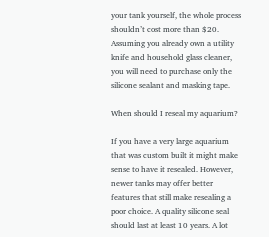your tank yourself, the whole process shouldn’t cost more than $20. Assuming you already own a utility knife and household glass cleaner, you will need to purchase only the silicone sealant and masking tape.

When should I reseal my aquarium?

If you have a very large aquarium that was custom built it might make sense to have it resealed. However, newer tanks may offer better features that still make resealing a poor choice. A quality silicone seal should last at least 10 years. A lot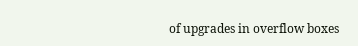of upgrades in overflow boxes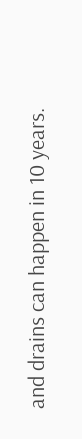and drains can happen in 10 years.